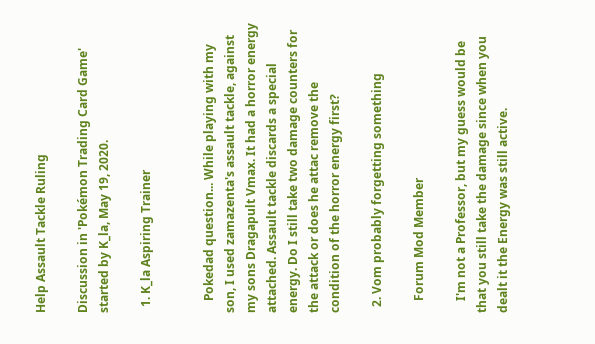Help Assault Tackle Ruling

Discussion in 'Pokémon Trading Card Game' started by K_la, May 19, 2020.

  1. K_la Aspiring Trainer


    Pokedad question... While playing with my son, I used zamazenta's assault tackle, against my sons Dragapult Vmax. It had a horror energy attached. Assault tackle discards a special energy. Do I still take two damage counters for the attack or does he attac remove the condition of the horror energy first?

  2. Vom probably forgetting something

    Forum Mod Member

    I'm not a Professor, but my guess would be that you still take the damage since when you dealt it the Energy was still active.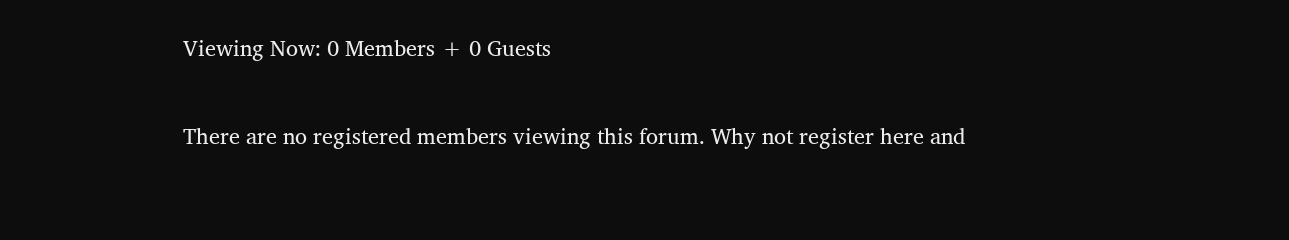Viewing Now: 0 Members + 0 Guests

There are no registered members viewing this forum. Why not register here and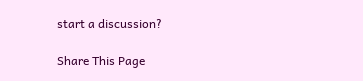start a discussion?

Share This Page